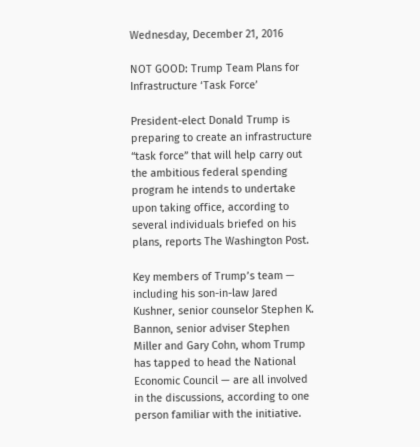Wednesday, December 21, 2016

NOT GOOD: Trump Team Plans for Infrastructure ‘Task Force’

President-elect Donald Trump is preparing to create an infrastructure “task force” that will help carry out the ambitious federal spending program he intends to undertake upon taking office, according to several individuals briefed on his plans, reports The Washington Post.

Key members of Trump’s team — including his son-in-law Jared Kushner, senior counselor Stephen K. Bannon, senior adviser Stephen Miller and Gary Cohn, whom Trump has tapped to head the National Economic Council — are all involved in the discussions, according to one person familiar with the initiative.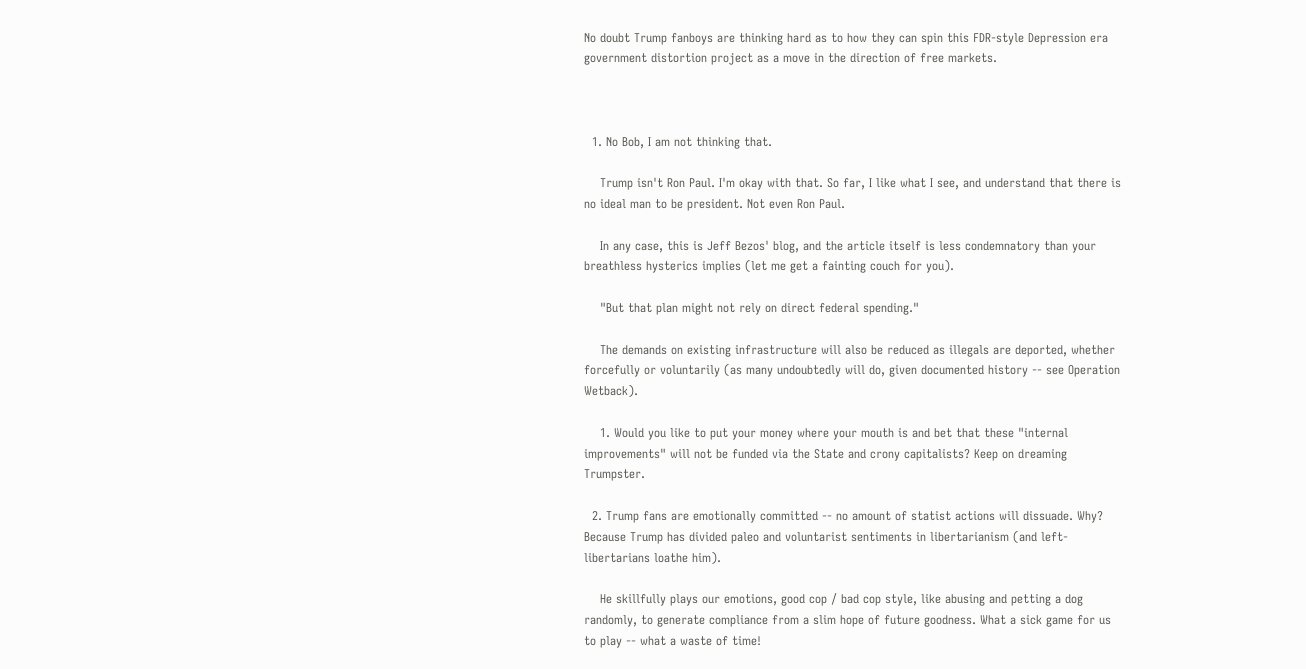No doubt Trump fanboys are thinking hard as to how they can spin this FDR-style Depression era government distortion project as a move in the direction of free markets.



  1. No Bob, I am not thinking that.

    Trump isn't Ron Paul. I'm okay with that. So far, I like what I see, and understand that there is no ideal man to be president. Not even Ron Paul.

    In any case, this is Jeff Bezos' blog, and the article itself is less condemnatory than your breathless hysterics implies (let me get a fainting couch for you).

    "But that plan might not rely on direct federal spending."

    The demands on existing infrastructure will also be reduced as illegals are deported, whether forcefully or voluntarily (as many undoubtedly will do, given documented history -- see Operation Wetback).

    1. Would you like to put your money where your mouth is and bet that these "internal improvements" will not be funded via the State and crony capitalists? Keep on dreaming Trumpster.

  2. Trump fans are emotionally committed -- no amount of statist actions will dissuade. Why? Because Trump has divided paleo and voluntarist sentiments in libertarianism (and left-libertarians loathe him).

    He skillfully plays our emotions, good cop / bad cop style, like abusing and petting a dog randomly, to generate compliance from a slim hope of future goodness. What a sick game for us to play -- what a waste of time!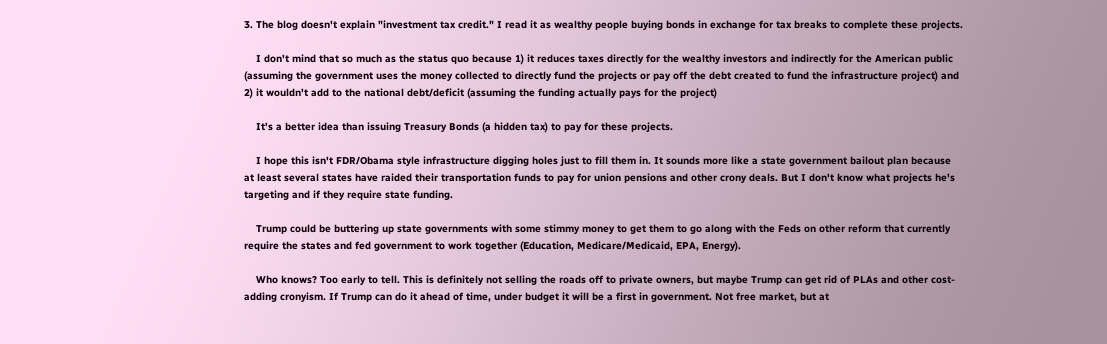3. The blog doesn't explain "investment tax credit." I read it as wealthy people buying bonds in exchange for tax breaks to complete these projects.

    I don't mind that so much as the status quo because 1) it reduces taxes directly for the wealthy investors and indirectly for the American public (assuming the government uses the money collected to directly fund the projects or pay off the debt created to fund the infrastructure project) and 2) it wouldn't add to the national debt/deficit (assuming the funding actually pays for the project)

    It's a better idea than issuing Treasury Bonds (a hidden tax) to pay for these projects.

    I hope this isn't FDR/Obama style infrastructure digging holes just to fill them in. It sounds more like a state government bailout plan because at least several states have raided their transportation funds to pay for union pensions and other crony deals. But I don't know what projects he's targeting and if they require state funding.

    Trump could be buttering up state governments with some stimmy money to get them to go along with the Feds on other reform that currently require the states and fed government to work together (Education, Medicare/Medicaid, EPA, Energy).

    Who knows? Too early to tell. This is definitely not selling the roads off to private owners, but maybe Trump can get rid of PLAs and other cost-adding cronyism. If Trump can do it ahead of time, under budget it will be a first in government. Not free market, but at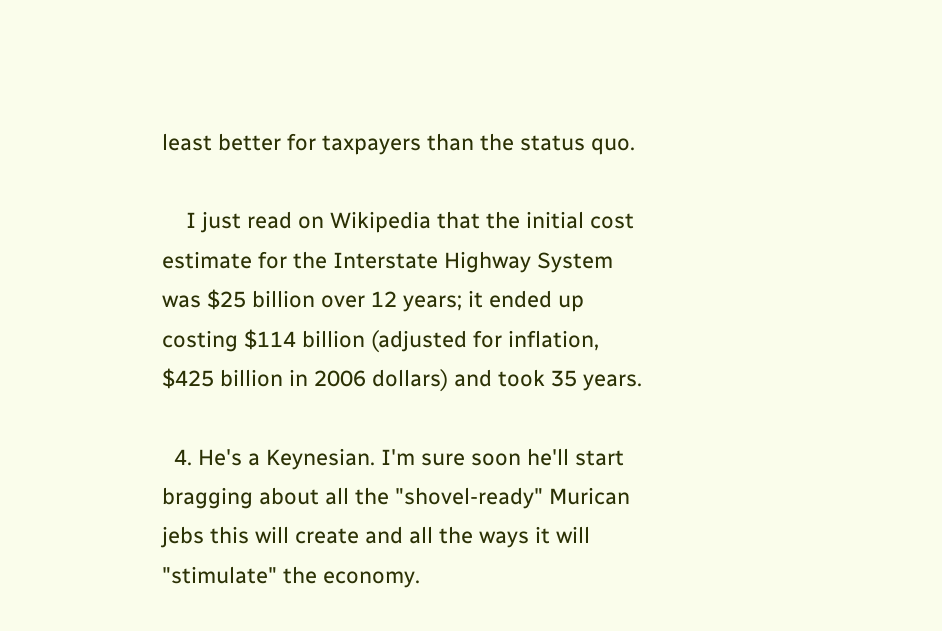least better for taxpayers than the status quo.

    I just read on Wikipedia that the initial cost estimate for the Interstate Highway System was $25 billion over 12 years; it ended up costing $114 billion (adjusted for inflation, $425 billion in 2006 dollars) and took 35 years.

  4. He's a Keynesian. I'm sure soon he'll start bragging about all the "shovel-ready" Murican jebs this will create and all the ways it will "stimulate" the economy.